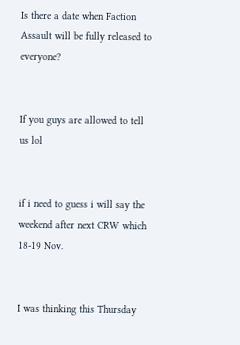Is there a date when Faction Assault will be fully released to everyone?


If you guys are allowed to tell us lol


if i need to guess i will say the weekend after next CRW which 18-19 Nov.


I was thinking this Thursday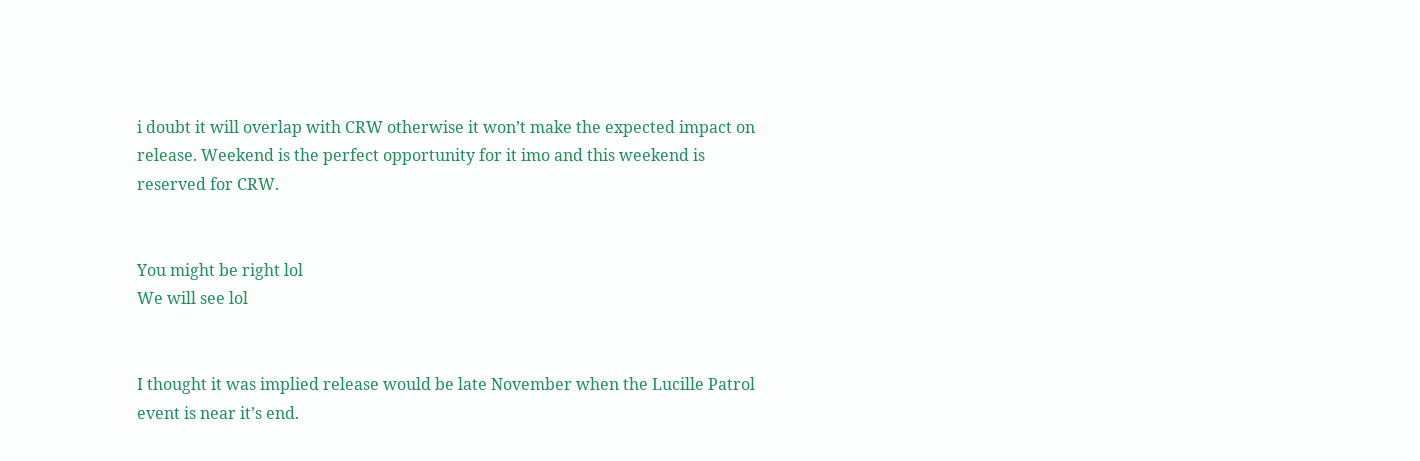i doubt it will overlap with CRW otherwise it won’t make the expected impact on release. Weekend is the perfect opportunity for it imo and this weekend is reserved for CRW.


You might be right lol
We will see lol


I thought it was implied release would be late November when the Lucille Patrol event is near it’s end.